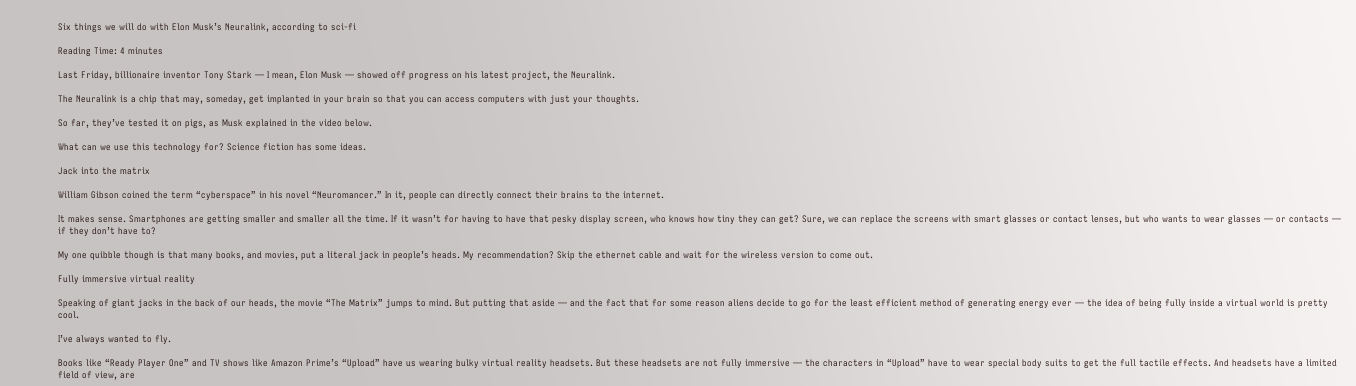Six things we will do with Elon Musk’s Neuralink, according to sci-fi

Reading Time: 4 minutes

Last Friday, billionaire inventor Tony Stark — I mean, Elon Musk — showed off progress on his latest project, the Neuralink.

The Neuralink is a chip that may, someday, get implanted in your brain so that you can access computers with just your thoughts.

So far, they’ve tested it on pigs, as Musk explained in the video below.

What can we use this technology for? Science fiction has some ideas.

Jack into the matrix

William Gibson coined the term “cyberspace” in his novel “Neuromancer.” In it, people can directly connect their brains to the internet.

It makes sense. Smartphones are getting smaller and smaller all the time. If it wasn’t for having to have that pesky display screen, who knows how tiny they can get? Sure, we can replace the screens with smart glasses or contact lenses, but who wants to wear glasses — or contacts — if they don’t have to?

My one quibble though is that many books, and movies, put a literal jack in people’s heads. My recommendation? Skip the ethernet cable and wait for the wireless version to come out.

Fully immersive virtual reality

Speaking of giant jacks in the back of our heads, the movie “The Matrix” jumps to mind. But putting that aside — and the fact that for some reason aliens decide to go for the least efficient method of generating energy ever — the idea of being fully inside a virtual world is pretty cool.

I’ve always wanted to fly.

Books like “Ready Player One” and TV shows like Amazon Prime’s “Upload” have us wearing bulky virtual reality headsets. But these headsets are not fully immersive — the characters in “Upload” have to wear special body suits to get the full tactile effects. And headsets have a limited field of view, are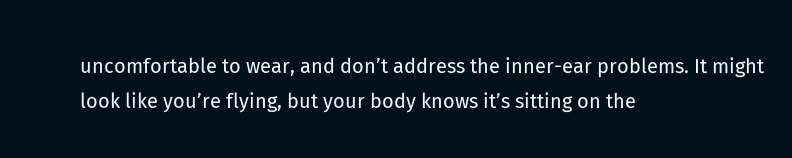uncomfortable to wear, and don’t address the inner-ear problems. It might look like you’re flying, but your body knows it’s sitting on the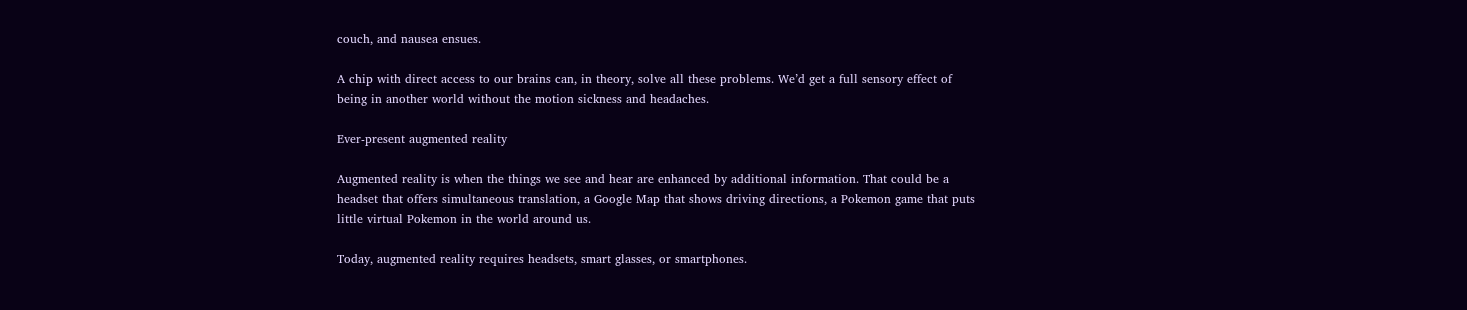couch, and nausea ensues.

A chip with direct access to our brains can, in theory, solve all these problems. We’d get a full sensory effect of being in another world without the motion sickness and headaches.

Ever-present augmented reality

Augmented reality is when the things we see and hear are enhanced by additional information. That could be a headset that offers simultaneous translation, a Google Map that shows driving directions, a Pokemon game that puts little virtual Pokemon in the world around us.

Today, augmented reality requires headsets, smart glasses, or smartphones.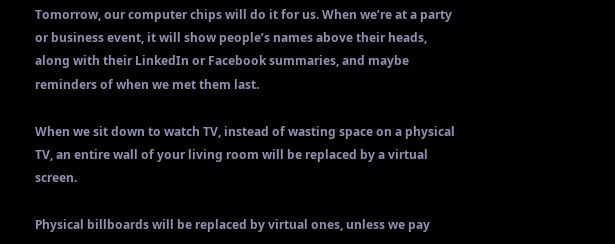Tomorrow, our computer chips will do it for us. When we’re at a party or business event, it will show people’s names above their heads, along with their LinkedIn or Facebook summaries, and maybe reminders of when we met them last.

When we sit down to watch TV, instead of wasting space on a physical TV, an entire wall of your living room will be replaced by a virtual screen.

Physical billboards will be replaced by virtual ones, unless we pay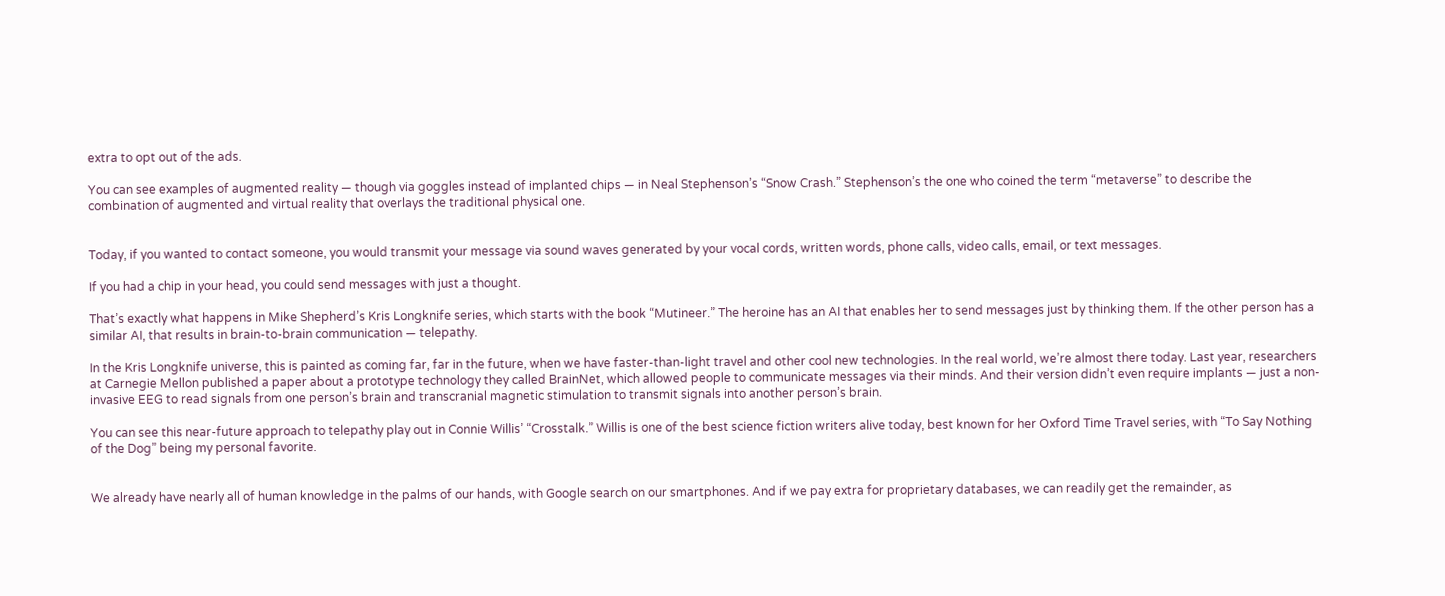extra to opt out of the ads.

You can see examples of augmented reality — though via goggles instead of implanted chips — in Neal Stephenson’s “Snow Crash.” Stephenson’s the one who coined the term “metaverse” to describe the combination of augmented and virtual reality that overlays the traditional physical one.


Today, if you wanted to contact someone, you would transmit your message via sound waves generated by your vocal cords, written words, phone calls, video calls, email, or text messages.

If you had a chip in your head, you could send messages with just a thought.

That’s exactly what happens in Mike Shepherd’s Kris Longknife series, which starts with the book “Mutineer.” The heroine has an AI that enables her to send messages just by thinking them. If the other person has a similar AI, that results in brain-to-brain communication — telepathy.

In the Kris Longknife universe, this is painted as coming far, far in the future, when we have faster-than-light travel and other cool new technologies. In the real world, we’re almost there today. Last year, researchers at Carnegie Mellon published a paper about a prototype technology they called BrainNet, which allowed people to communicate messages via their minds. And their version didn’t even require implants — just a non-invasive EEG to read signals from one person’s brain and transcranial magnetic stimulation to transmit signals into another person’s brain.

You can see this near-future approach to telepathy play out in Connie Willis’ “Crosstalk.” Willis is one of the best science fiction writers alive today, best known for her Oxford Time Travel series, with “To Say Nothing of the Dog” being my personal favorite.


We already have nearly all of human knowledge in the palms of our hands, with Google search on our smartphones. And if we pay extra for proprietary databases, we can readily get the remainder, as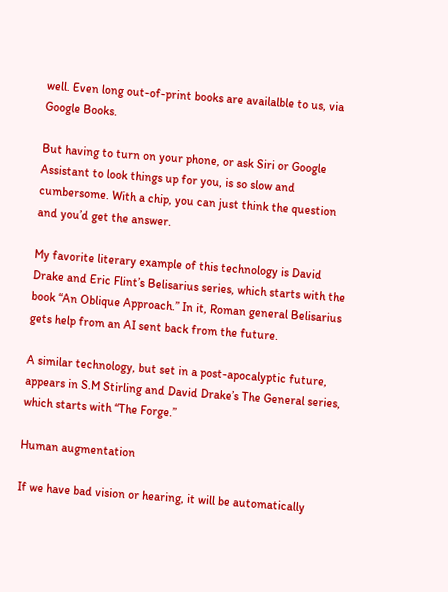well. Even long out-of-print books are availalble to us, via Google Books.

But having to turn on your phone, or ask Siri or Google Assistant to look things up for you, is so slow and cumbersome. With a chip, you can just think the question and you’d get the answer.

My favorite literary example of this technology is David Drake and Eric Flint’s Belisarius series, which starts with the book “An Oblique Approach.” In it, Roman general Belisarius gets help from an AI sent back from the future.

A similar technology, but set in a post-apocalyptic future, appears in S.M Stirling and David Drake’s The General series, which starts with “The Forge.”

Human augmentation

If we have bad vision or hearing, it will be automatically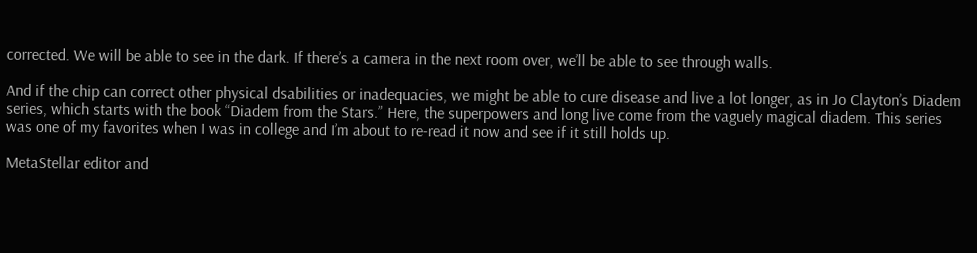corrected. We will be able to see in the dark. If there’s a camera in the next room over, we’ll be able to see through walls.

And if the chip can correct other physical dsabilities or inadequacies, we might be able to cure disease and live a lot longer, as in Jo Clayton’s Diadem series, which starts with the book “Diadem from the Stars.” Here, the superpowers and long live come from the vaguely magical diadem. This series was one of my favorites when I was in college and I’m about to re-read it now and see if it still holds up.

MetaStellar editor and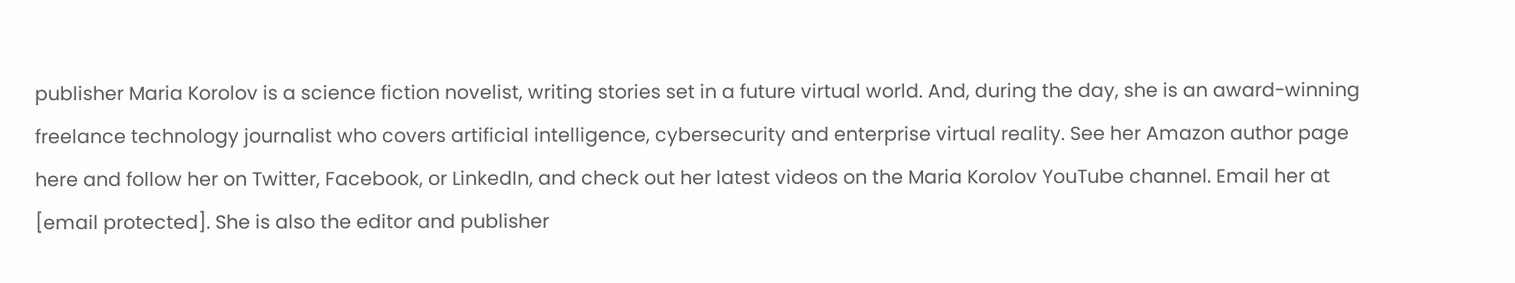publisher Maria Korolov is a science fiction novelist, writing stories set in a future virtual world. And, during the day, she is an award-winning freelance technology journalist who covers artificial intelligence, cybersecurity and enterprise virtual reality. See her Amazon author page here and follow her on Twitter, Facebook, or LinkedIn, and check out her latest videos on the Maria Korolov YouTube channel. Email her at [email protected]. She is also the editor and publisher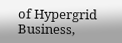of Hypergrid Business,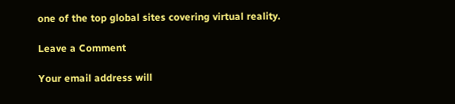one of the top global sites covering virtual reality.

Leave a Comment

Your email address will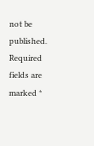not be published. Required fields are marked *